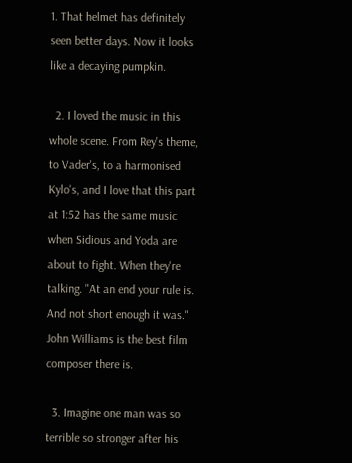1. That helmet has definitely seen better days. Now it looks like a decaying pumpkin.

  2. I loved the music in this whole scene. From Rey's theme, to Vader's, to a harmonised Kylo's, and I love that this part at 1:52 has the same music when Sidious and Yoda are about to fight. When they're talking. "At an end your rule is. And not short enough it was." John Williams is the best film composer there is.

  3. Imagine one man was so terrible so stronger after his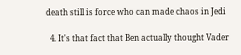death still is force who can made chaos in Jedi

  4. It's that fact that Ben actually thought Vader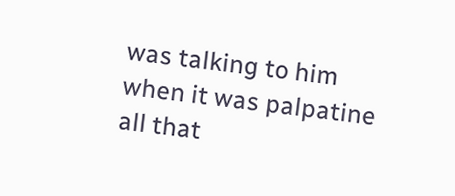was talking to him when it was palpatine all that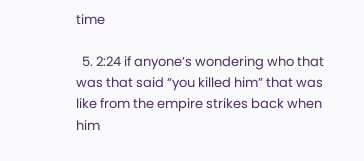time

  5. 2:24 if anyone’s wondering who that was that said “you killed him” that was like from the empire strikes back when him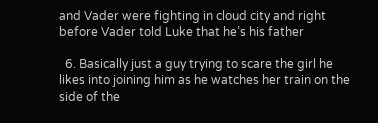and Vader were fighting in cloud city and right before Vader told Luke that he’s his father

  6. Basically just a guy trying to scare the girl he likes into joining him as he watches her train on the side of the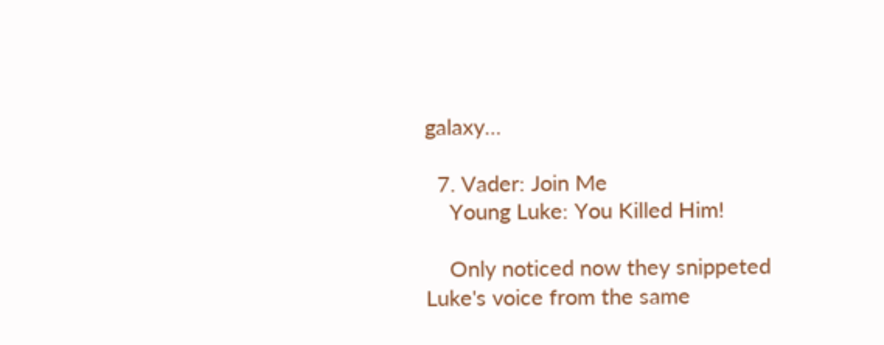galaxy…

  7. Vader: Join Me
    Young Luke: You Killed Him!

    Only noticed now they snippeted Luke's voice from the same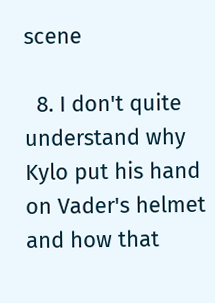scene

  8. I don't quite understand why Kylo put his hand on Vader's helmet and how that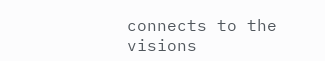connects to the visions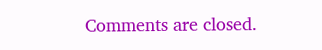Comments are closed.